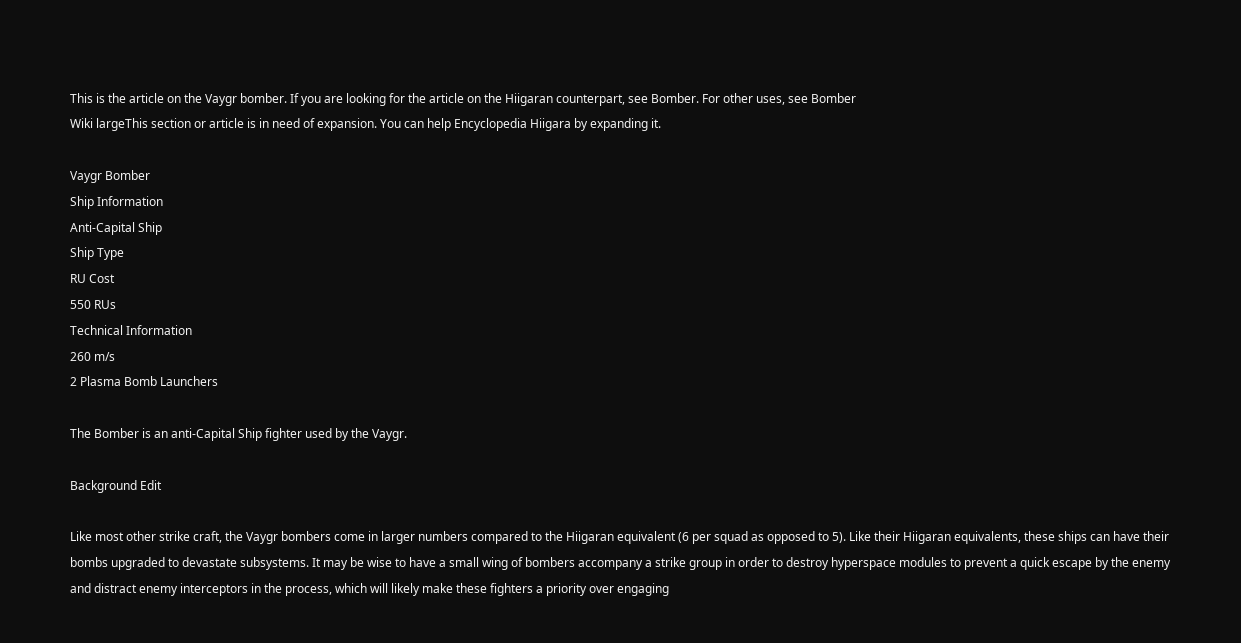This is the article on the Vaygr bomber. If you are looking for the article on the Hiigaran counterpart, see Bomber. For other uses, see Bomber
Wiki largeThis section or article is in need of expansion. You can help Encyclopedia Hiigara by expanding it.

Vaygr Bomber
Ship Information
Anti-Capital Ship
Ship Type
RU Cost
550 RUs
Technical Information
260 m/s
2 Plasma Bomb Launchers

The Bomber is an anti-Capital Ship fighter used by the Vaygr.

Background Edit

Like most other strike craft, the Vaygr bombers come in larger numbers compared to the Hiigaran equivalent (6 per squad as opposed to 5). Like their Hiigaran equivalents, these ships can have their bombs upgraded to devastate subsystems. It may be wise to have a small wing of bombers accompany a strike group in order to destroy hyperspace modules to prevent a quick escape by the enemy and distract enemy interceptors in the process, which will likely make these fighters a priority over engaging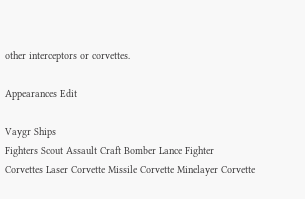other interceptors or corvettes.

Appearances Edit

Vaygr Ships
Fighters Scout Assault Craft Bomber Lance Fighter
Corvettes Laser Corvette Missile Corvette Minelayer Corvette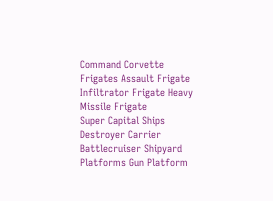Command Corvette
Frigates Assault Frigate Infiltrator Frigate Heavy Missile Frigate
Super Capital Ships Destroyer Carrier Battlecruiser Shipyard
Platforms Gun Platform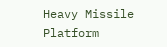Heavy Missile Platform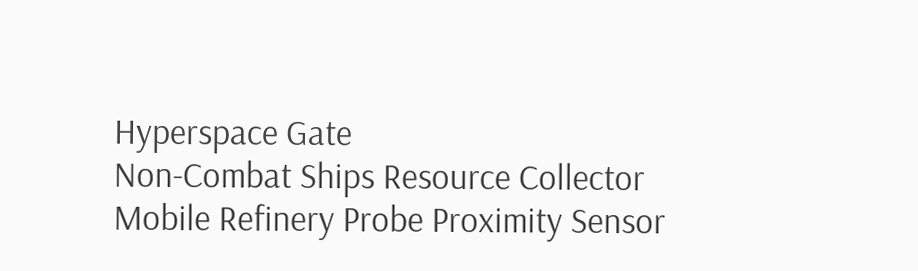Hyperspace Gate
Non-Combat Ships Resource Collector Mobile Refinery Probe Proximity Sensor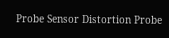Probe Sensor Distortion Probe